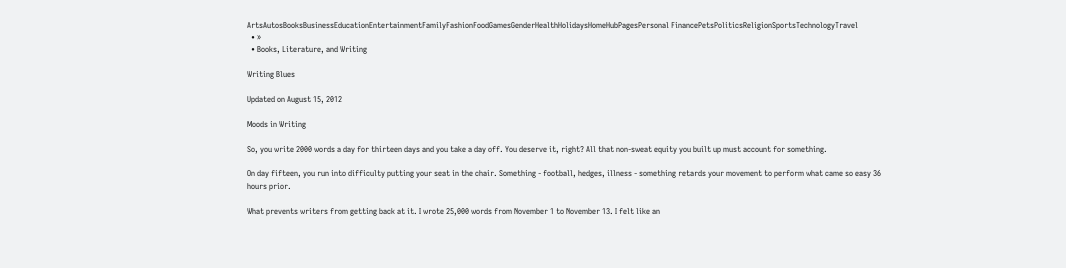ArtsAutosBooksBusinessEducationEntertainmentFamilyFashionFoodGamesGenderHealthHolidaysHomeHubPagesPersonal FinancePetsPoliticsReligionSportsTechnologyTravel
  • »
  • Books, Literature, and Writing

Writing Blues

Updated on August 15, 2012

Moods in Writing

So, you write 2000 words a day for thirteen days and you take a day off. You deserve it, right? All that non-sweat equity you built up must account for something.

On day fifteen, you run into difficulty putting your seat in the chair. Something - football, hedges, illness - something retards your movement to perform what came so easy 36 hours prior.

What prevents writers from getting back at it. I wrote 25,000 words from November 1 to November 13. I felt like an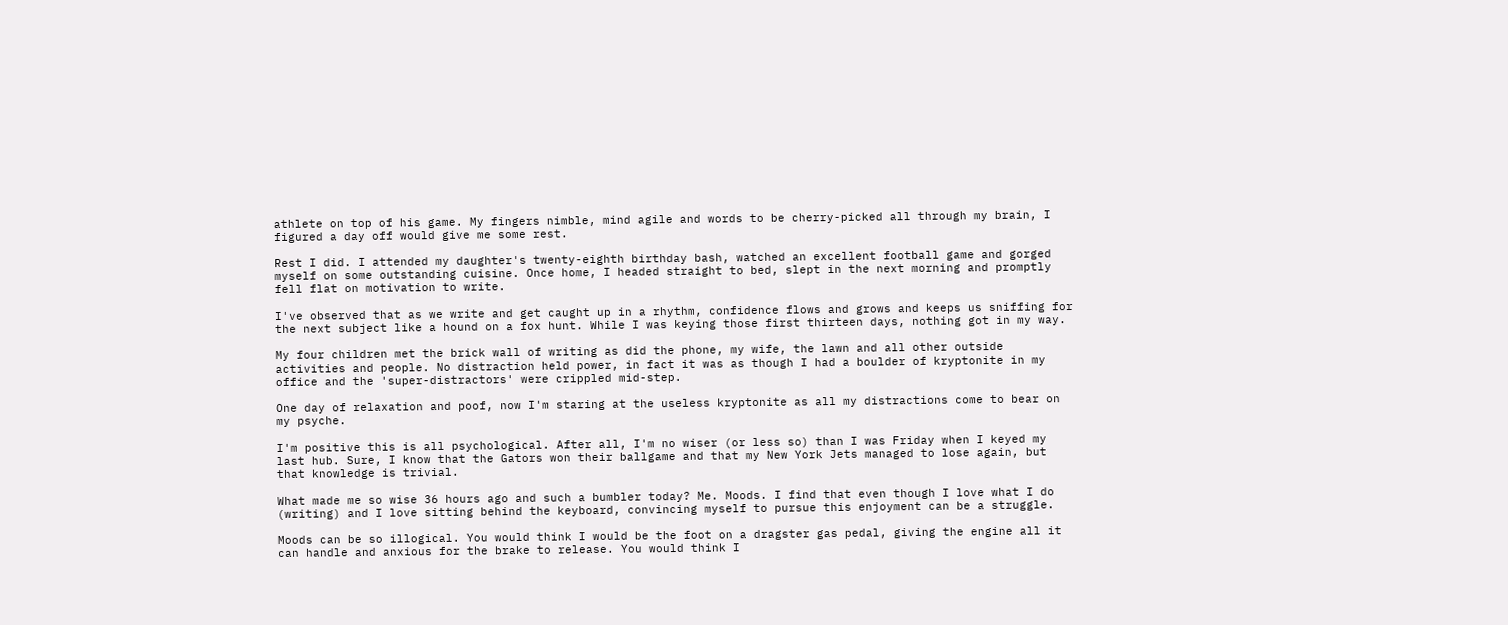athlete on top of his game. My fingers nimble, mind agile and words to be cherry-picked all through my brain, I figured a day off would give me some rest.

Rest I did. I attended my daughter's twenty-eighth birthday bash, watched an excellent football game and gorged myself on some outstanding cuisine. Once home, I headed straight to bed, slept in the next morning and promptly fell flat on motivation to write.

I've observed that as we write and get caught up in a rhythm, confidence flows and grows and keeps us sniffing for the next subject like a hound on a fox hunt. While I was keying those first thirteen days, nothing got in my way.

My four children met the brick wall of writing as did the phone, my wife, the lawn and all other outside activities and people. No distraction held power, in fact it was as though I had a boulder of kryptonite in my office and the 'super-distractors' were crippled mid-step.

One day of relaxation and poof, now I'm staring at the useless kryptonite as all my distractions come to bear on my psyche.

I'm positive this is all psychological. After all, I'm no wiser (or less so) than I was Friday when I keyed my last hub. Sure, I know that the Gators won their ballgame and that my New York Jets managed to lose again, but that knowledge is trivial.

What made me so wise 36 hours ago and such a bumbler today? Me. Moods. I find that even though I love what I do (writing) and I love sitting behind the keyboard, convincing myself to pursue this enjoyment can be a struggle.

Moods can be so illogical. You would think I would be the foot on a dragster gas pedal, giving the engine all it can handle and anxious for the brake to release. You would think I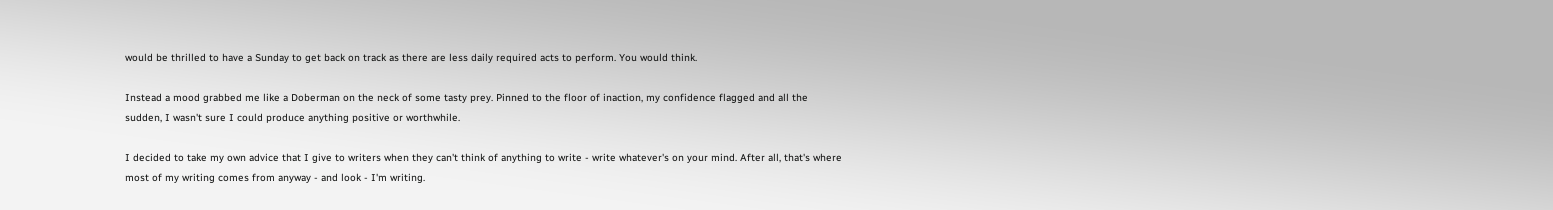would be thrilled to have a Sunday to get back on track as there are less daily required acts to perform. You would think.

Instead a mood grabbed me like a Doberman on the neck of some tasty prey. Pinned to the floor of inaction, my confidence flagged and all the sudden, I wasn't sure I could produce anything positive or worthwhile.

I decided to take my own advice that I give to writers when they can't think of anything to write - write whatever's on your mind. After all, that's where most of my writing comes from anyway - and look - I'm writing.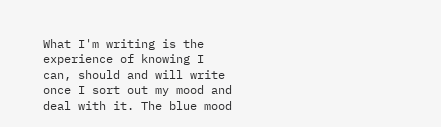What I'm writing is the experience of knowing I can, should and will write once I sort out my mood and deal with it. The blue mood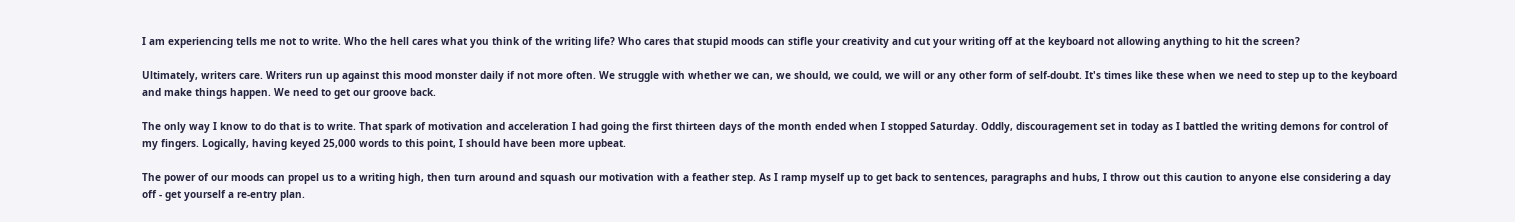I am experiencing tells me not to write. Who the hell cares what you think of the writing life? Who cares that stupid moods can stifle your creativity and cut your writing off at the keyboard not allowing anything to hit the screen?

Ultimately, writers care. Writers run up against this mood monster daily if not more often. We struggle with whether we can, we should, we could, we will or any other form of self-doubt. It's times like these when we need to step up to the keyboard and make things happen. We need to get our groove back.

The only way I know to do that is to write. That spark of motivation and acceleration I had going the first thirteen days of the month ended when I stopped Saturday. Oddly, discouragement set in today as I battled the writing demons for control of my fingers. Logically, having keyed 25,000 words to this point, I should have been more upbeat.

The power of our moods can propel us to a writing high, then turn around and squash our motivation with a feather step. As I ramp myself up to get back to sentences, paragraphs and hubs, I throw out this caution to anyone else considering a day off - get yourself a re-entry plan.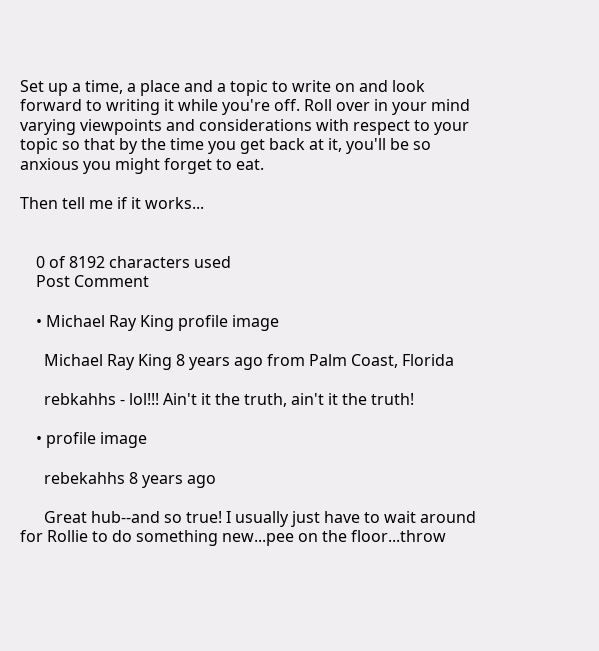Set up a time, a place and a topic to write on and look forward to writing it while you're off. Roll over in your mind varying viewpoints and considerations with respect to your topic so that by the time you get back at it, you'll be so anxious you might forget to eat.

Then tell me if it works...


    0 of 8192 characters used
    Post Comment

    • Michael Ray King profile image

      Michael Ray King 8 years ago from Palm Coast, Florida

      rebkahhs - lol!!! Ain't it the truth, ain't it the truth!

    • profile image

      rebekahhs 8 years ago

      Great hub--and so true! I usually just have to wait around for Rollie to do something new...pee on the floor...throw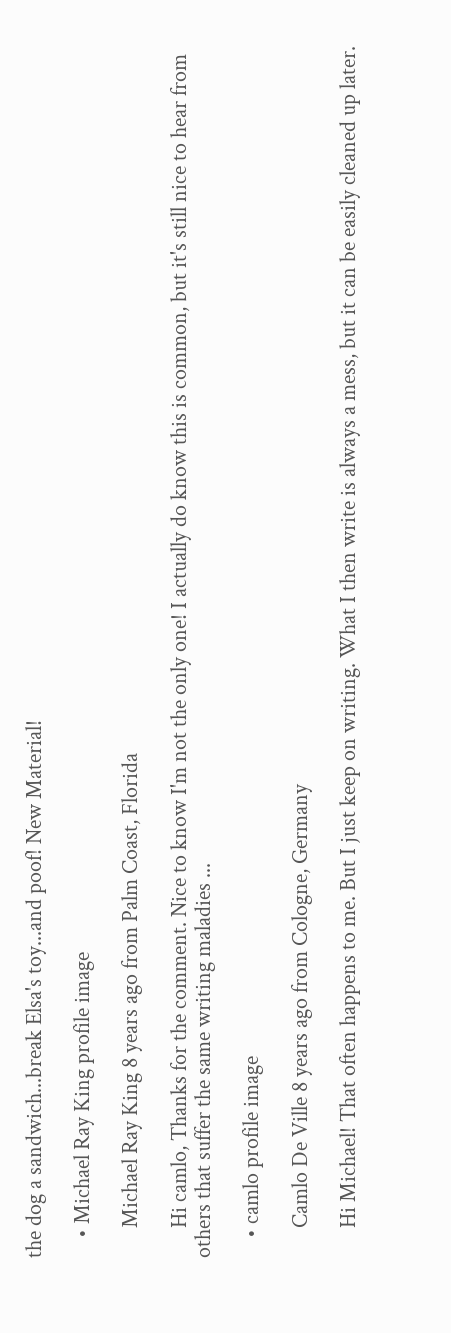the dog a sandwich...break Elsa's toy...and poof! New Material!

    • Michael Ray King profile image

      Michael Ray King 8 years ago from Palm Coast, Florida

      Hi camlo, Thanks for the comment. Nice to know I'm not the only one! I actually do know this is common, but it's still nice to hear from others that suffer the same writing maladies ...

    • camlo profile image

      Camlo De Ville 8 years ago from Cologne, Germany

      Hi Michael! That often happens to me. But I just keep on writing. What I then write is always a mess, but it can be easily cleaned up later.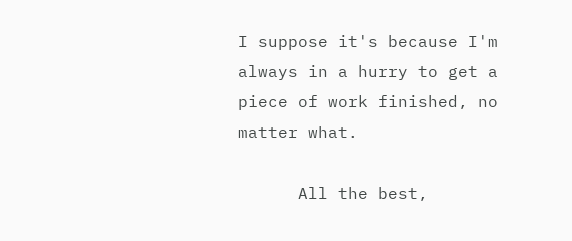I suppose it's because I'm always in a hurry to get a piece of work finished, no matter what.

      All the best,